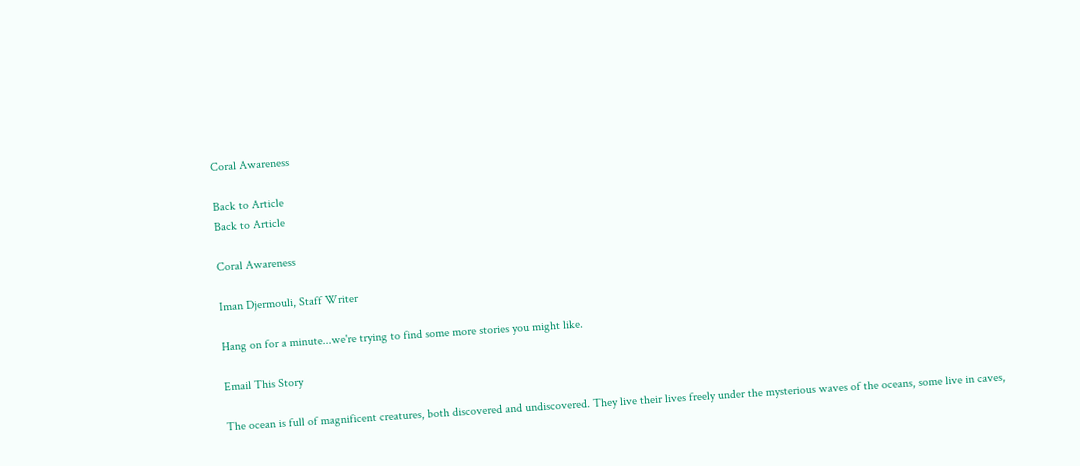Coral Awareness

Back to Article
Back to Article

Coral Awareness

Iman Djermouli, Staff Writer

Hang on for a minute...we're trying to find some more stories you might like.

Email This Story

The ocean is full of magnificent creatures, both discovered and undiscovered. They live their lives freely under the mysterious waves of the oceans, some live in caves,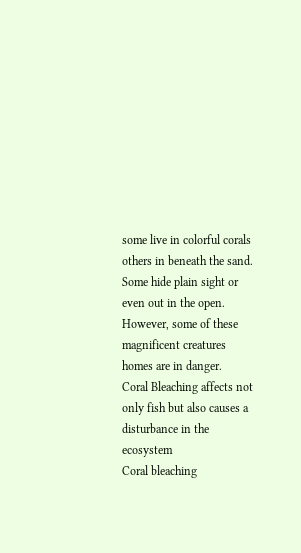some live in colorful corals others in beneath the sand. Some hide plain sight or even out in the open. However, some of these magnificent creatures homes are in danger.     Coral Bleaching affects not only fish but also causes a disturbance in the ecosystem
Coral bleaching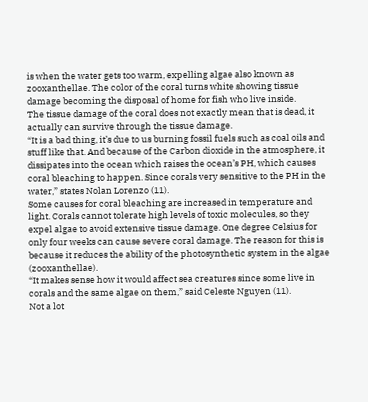is when the water gets too warm, expelling algae also known as zooxanthellae. The color of the coral turns white showing tissue damage becoming the disposal of home for fish who live inside.
The tissue damage of the coral does not exactly mean that is dead, it actually can survive through the tissue damage.
“It is a bad thing, it’s due to us burning fossil fuels such as coal oils and stuff like that. And because of the Carbon dioxide in the atmosphere, it dissipates into the ocean which raises the ocean’s PH, which causes coral bleaching to happen. Since corals very sensitive to the PH in the water,” states Nolan Lorenzo (11).
Some causes for coral bleaching are increased in temperature and light. Corals cannot tolerate high levels of toxic molecules, so they expel algae to avoid extensive tissue damage. One degree Celsius for only four weeks can cause severe coral damage. The reason for this is because it reduces the ability of the photosynthetic system in the algae (zooxanthellae).
“It makes sense how it would affect sea creatures since some live in corals and the same algae on them,” said Celeste Nguyen (11).
Not a lot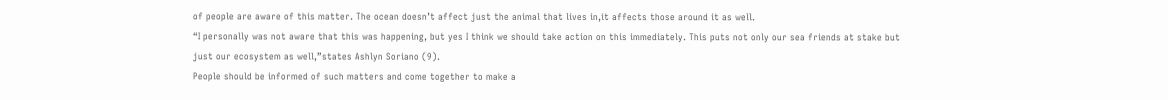of people are aware of this matter. The ocean doesn’t affect just the animal that lives in,it affects those around it as well.
“I personally was not aware that this was happening, but yes I think we should take action on this immediately. This puts not only our sea friends at stake but just our ecosystem as well,”states Ashlyn Soriano (9).
People should be informed of such matters and come together to make a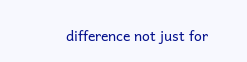difference not just for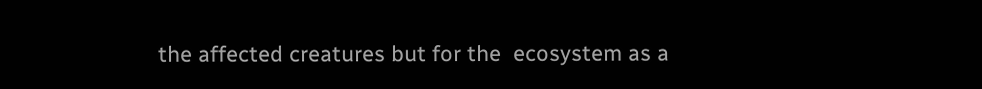the affected creatures but for the  ecosystem as a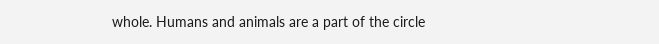whole. Humans and animals are a part of the circle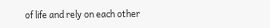of life and rely on each other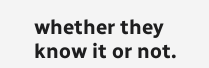whether they know it or not.